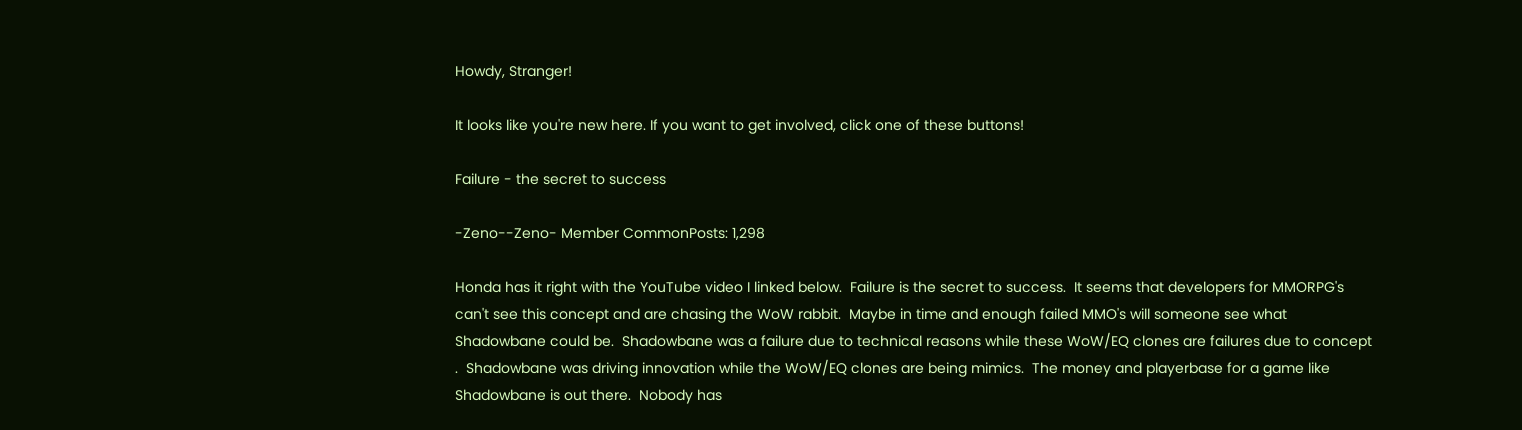Howdy, Stranger!

It looks like you're new here. If you want to get involved, click one of these buttons!

Failure - the secret to success

-Zeno--Zeno- Member CommonPosts: 1,298

Honda has it right with the YouTube video I linked below.  Failure is the secret to success.  It seems that developers for MMORPG's can't see this concept and are chasing the WoW rabbit.  Maybe in time and enough failed MMO's will someone see what Shadowbane could be.  Shadowbane was a failure due to technical reasons while these WoW/EQ clones are failures due to concept .  Shadowbane was driving innovation while the WoW/EQ clones are being mimics.  The money and playerbase for a game like Shadowbane is out there.  Nobody has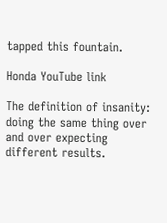tapped this fountain.

Honda YouTube link

The definition of insanity: doing the same thing over and over expecting different results.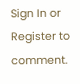Sign In or Register to comment.